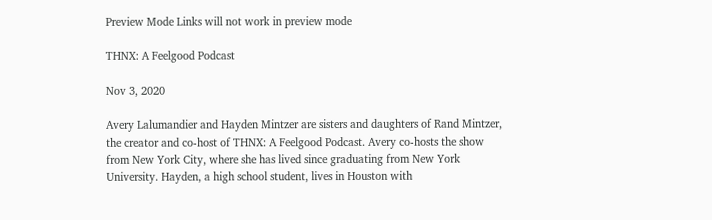Preview Mode Links will not work in preview mode

THNX: A Feelgood Podcast

Nov 3, 2020

Avery Lalumandier and Hayden Mintzer are sisters and daughters of Rand Mintzer, the creator and co-host of THNX: A Feelgood Podcast. Avery co-hosts the show from New York City, where she has lived since graduating from New York University. Hayden, a high school student, lives in Houston with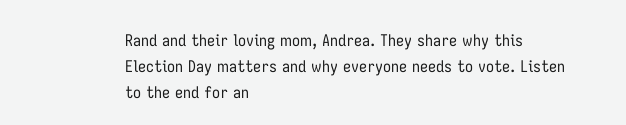Rand and their loving mom, Andrea. They share why this Election Day matters and why everyone needs to vote. Listen to the end for an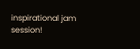inspirational jam session!